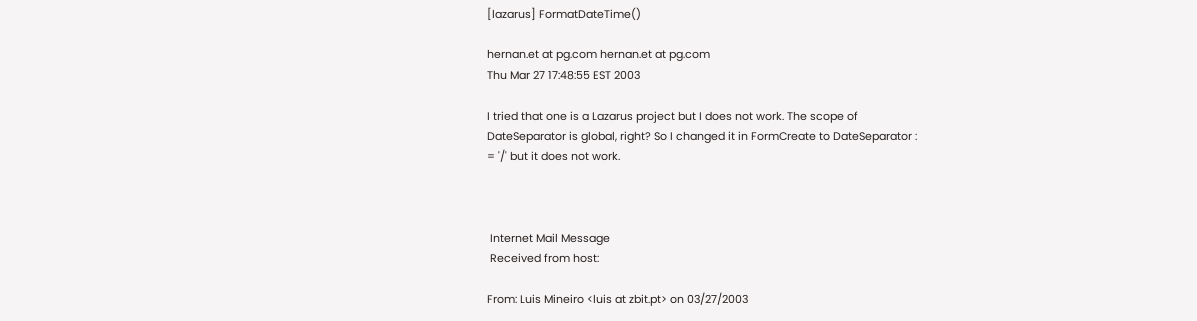[lazarus] FormatDateTime()

hernan.et at pg.com hernan.et at pg.com
Thu Mar 27 17:48:55 EST 2003

I tried that one is a Lazarus project but I does not work. The scope of
DateSeparator is global, right? So I changed it in FormCreate to DateSeparator :
= '/' but it does not work.



 Internet Mail Message
 Received from host:

From: Luis Mineiro <luis at zbit.pt> on 03/27/2003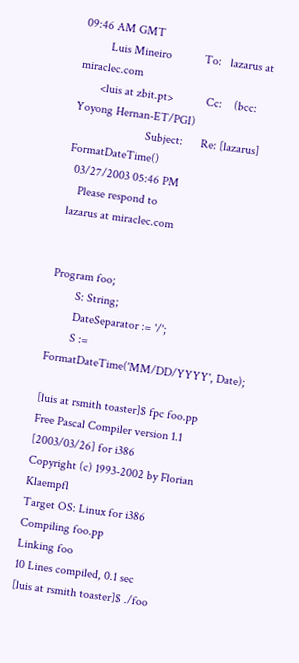09:46 AM GMT
         Luis Mineiro           To:   lazarus at miraclec.com
       <luis at zbit.pt>           Cc:    (bcc: Yoyong Hernan-ET/PGI)
                        Subject:      Re: [lazarus] FormatDateTime()
  03/27/2003 05:46 PM
    Please respond to
 lazarus at miraclec.com


Program foo;
        S: String;
        DateSeparator := '/';
        S := FormatDateTime('MM/DD/YYYY', Date);

[luis at rsmith toaster]$ fpc foo.pp
Free Pascal Compiler version 1.1 [2003/03/26] for i386
Copyright (c) 1993-2002 by Florian Klaempfl
Target OS: Linux for i386
Compiling foo.pp
Linking foo
10 Lines compiled, 0.1 sec
[luis at rsmith toaster]$ ./foo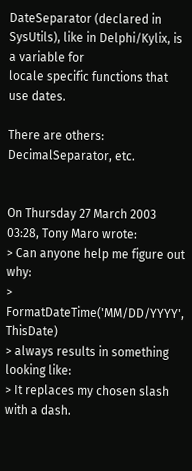DateSeparator (declared in SysUtils), like in Delphi/Kylix, is a variable for
locale specific functions that use dates.

There are others: DecimalSeparator, etc.


On Thursday 27 March 2003 03:28, Tony Maro wrote:
> Can anyone help me figure out why:
> FormatDateTime('MM/DD/YYYY', ThisDate)
> always results in something looking like:
> It replaces my chosen slash with a dash.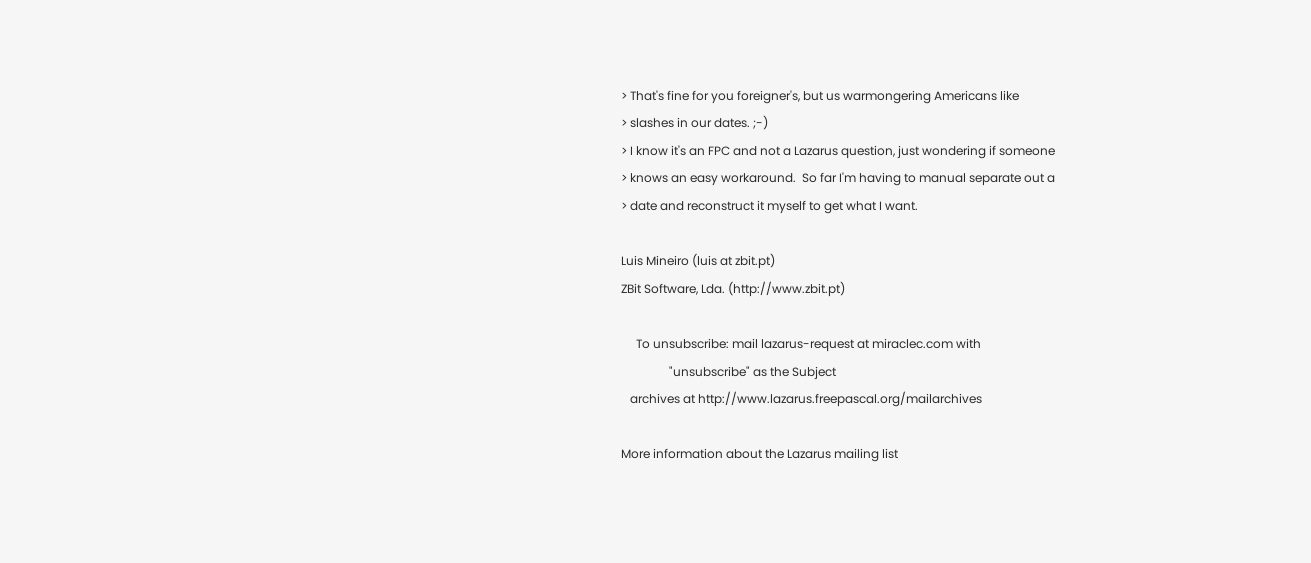> That's fine for you foreigner's, but us warmongering Americans like
> slashes in our dates. ;-)
> I know it's an FPC and not a Lazarus question, just wondering if someone
> knows an easy workaround.  So far I'm having to manual separate out a
> date and reconstruct it myself to get what I want.

Luis Mineiro (luis at zbit.pt)
ZBit Software, Lda. (http://www.zbit.pt)

     To unsubscribe: mail lazarus-request at miraclec.com with
                "unsubscribe" as the Subject
   archives at http://www.lazarus.freepascal.org/mailarchives

More information about the Lazarus mailing list